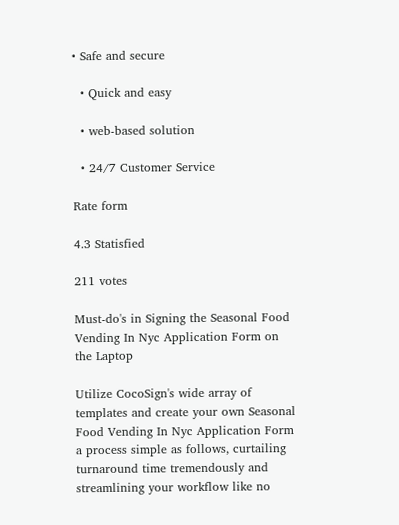• Safe and secure

  • Quick and easy

  • web-based solution

  • 24/7 Customer Service

Rate form

4.3 Statisfied

211 votes

Must-do's in Signing the Seasonal Food Vending In Nyc Application Form on the Laptop

Utilize CocoSign's wide array of templates and create your own Seasonal Food Vending In Nyc Application Form a process simple as follows, curtailing turnaround time tremendously and streamlining your workflow like no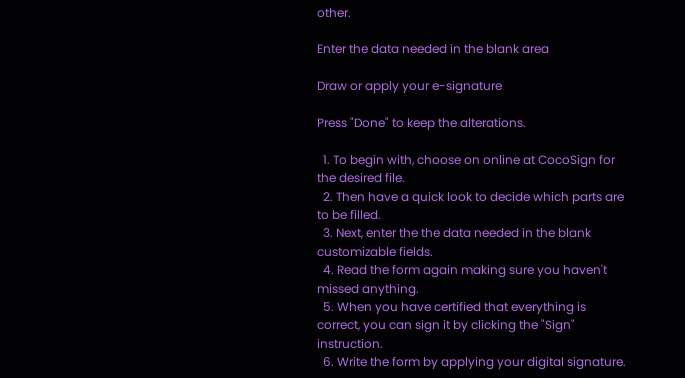other.

Enter the data needed in the blank area

Draw or apply your e-signature

Press "Done" to keep the alterations.

  1. To begin with, choose on online at CocoSign for the desired file.
  2. Then have a quick look to decide which parts are to be filled.
  3. Next, enter the the data needed in the blank customizable fields.
  4. Read the form again making sure you haven't missed anything.
  5. When you have certified that everything is correct, you can sign it by clicking the "Sign" instruction.
  6. Write the form by applying your digital signature.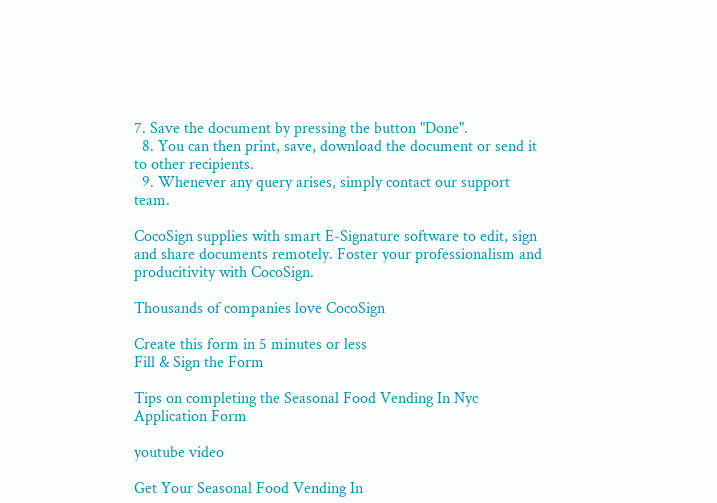7. Save the document by pressing the button "Done".
  8. You can then print, save, download the document or send it to other recipients.
  9. Whenever any query arises, simply contact our support team.

CocoSign supplies with smart E-Signature software to edit, sign and share documents remotely. Foster your professionalism and producitivity with CocoSign.

Thousands of companies love CocoSign

Create this form in 5 minutes or less
Fill & Sign the Form

Tips on completing the Seasonal Food Vending In Nyc Application Form

youtube video

Get Your Seasonal Food Vending In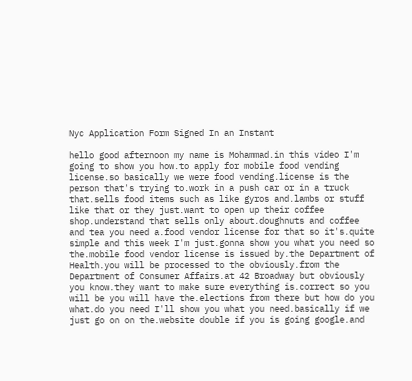Nyc Application Form Signed In an Instant

hello good afternoon my name is Mohammad.in this video I'm going to show you how.to apply for mobile food vending license.so basically we were food vending.license is the person that's trying to.work in a push car or in a truck that.sells food items such as like gyros and.lambs or stuff like that or they just.want to open up their coffee shop.understand that sells only about.doughnuts and coffee and tea you need a.food vendor license for that so it's.quite simple and this week I'm just.gonna show you what you need so the.mobile food vendor license is issued by.the Department of Health.you will be processed to the obviously.from the Department of Consumer Affairs.at 42 Broadway but obviously you know.they want to make sure everything is.correct so you will be you will have the.elections from there but how do you what.do you need I'll show you what you need.basically if we just go on on the.website double if you is going google.and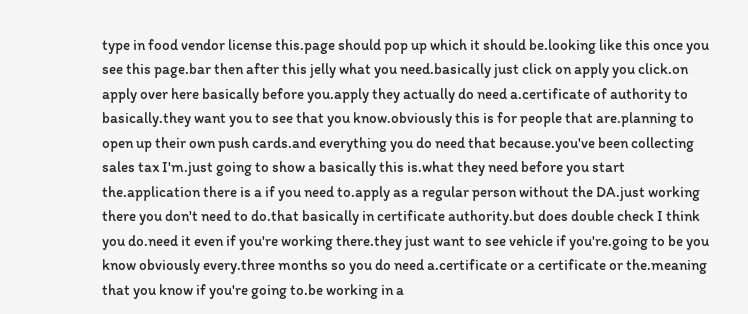type in food vendor license this.page should pop up which it should be.looking like this once you see this page.bar then after this jelly what you need.basically just click on apply you click.on apply over here basically before you.apply they actually do need a.certificate of authority to basically.they want you to see that you know.obviously this is for people that are.planning to open up their own push cards.and everything you do need that because.you've been collecting sales tax I'm.just going to show a basically this is.what they need before you start the.application there is a if you need to.apply as a regular person without the DA.just working there you don't need to do.that basically in certificate authority.but does double check I think you do.need it even if you're working there.they just want to see vehicle if you're.going to be you know obviously every.three months so you do need a.certificate or a certificate or the.meaning that you know if you're going to.be working in a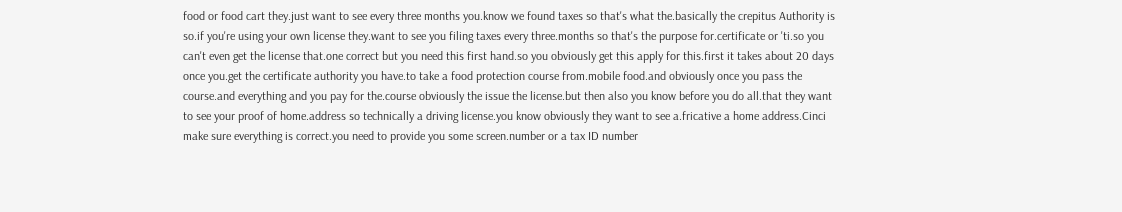food or food cart they.just want to see every three months you.know we found taxes so that's what the.basically the crepitus Authority is so.if you're using your own license they.want to see you filing taxes every three.months so that's the purpose for.certificate or 'ti.so you can't even get the license that.one correct but you need this first hand.so you obviously get this apply for this.first it takes about 20 days once you.get the certificate authority you have.to take a food protection course from.mobile food.and obviously once you pass the course.and everything and you pay for the.course obviously the issue the license.but then also you know before you do all.that they want to see your proof of home.address so technically a driving license.you know obviously they want to see a.fricative a home address.Cinci make sure everything is correct.you need to provide you some screen.number or a tax ID number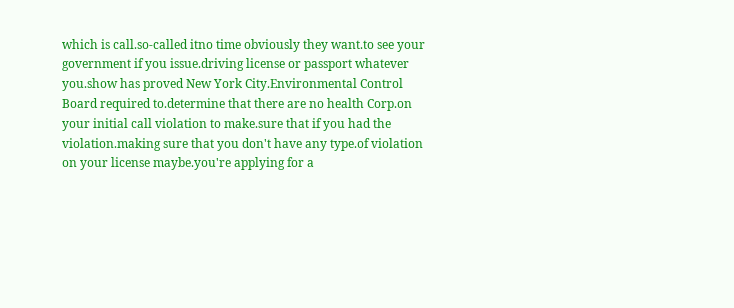which is call.so-called itno time obviously they want.to see your government if you issue.driving license or passport whatever you.show has proved New York City.Environmental Control Board required to.determine that there are no health Corp.on your initial call violation to make.sure that if you had the violation.making sure that you don't have any type.of violation on your license maybe.you're applying for a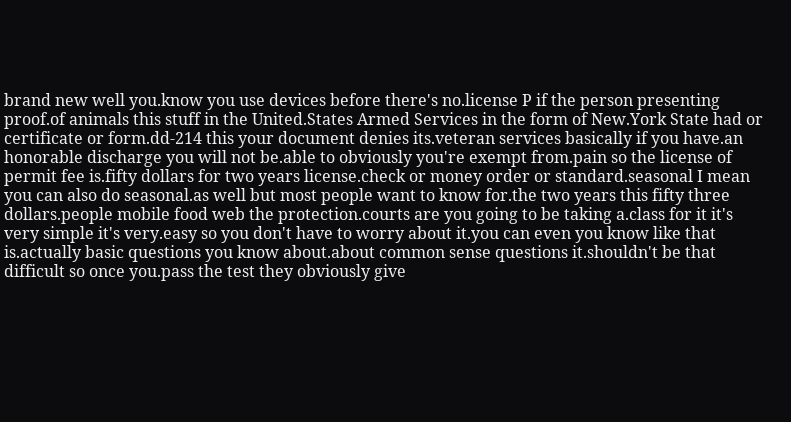brand new well you.know you use devices before there's no.license P if the person presenting proof.of animals this stuff in the United.States Armed Services in the form of New.York State had or certificate or form.dd-214 this your document denies its.veteran services basically if you have.an honorable discharge you will not be.able to obviously you're exempt from.pain so the license of permit fee is.fifty dollars for two years license.check or money order or standard.seasonal I mean you can also do seasonal.as well but most people want to know for.the two years this fifty three dollars.people mobile food web the protection.courts are you going to be taking a.class for it it's very simple it's very.easy so you don't have to worry about it.you can even you know like that is.actually basic questions you know about.about common sense questions it.shouldn't be that difficult so once you.pass the test they obviously give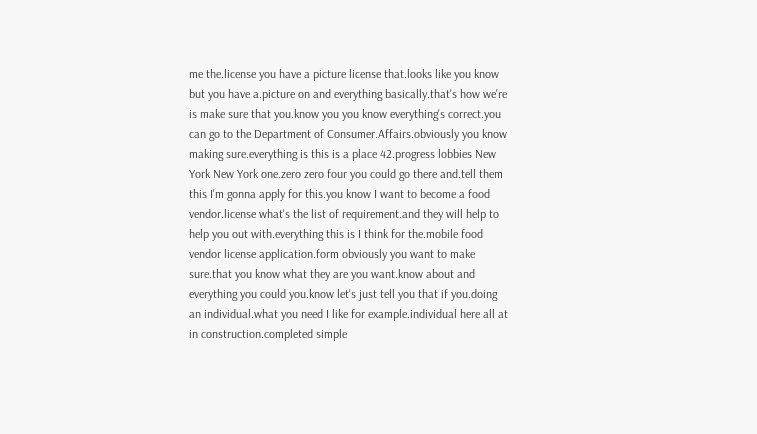me the.license you have a picture license that.looks like you know but you have a.picture on and everything basically.that's how we're is make sure that you.know you you know everything's correct.you can go to the Department of Consumer.Affairs.obviously you know making sure.everything is this is a place 42.progress lobbies New York New York one.zero zero four you could go there and.tell them this I'm gonna apply for this.you know I want to become a food vendor.license what's the list of requirement.and they will help to help you out with.everything this is I think for the.mobile food vendor license application.form obviously you want to make sure.that you know what they are you want.know about and everything you could you.know let's just tell you that if you.doing an individual.what you need I like for example.individual here all at in construction.completed simple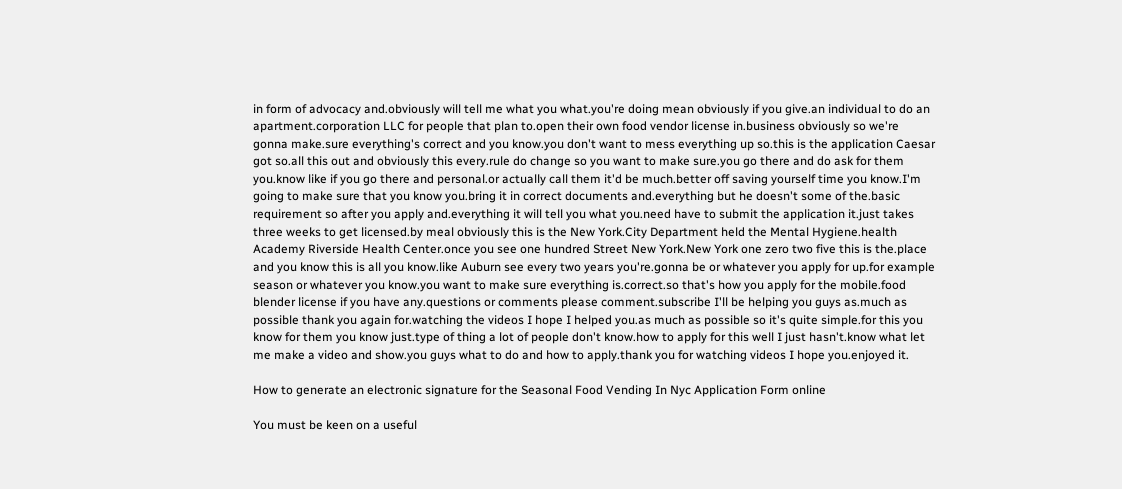in form of advocacy and.obviously will tell me what you what.you're doing mean obviously if you give.an individual to do an apartment.corporation LLC for people that plan to.open their own food vendor license in.business obviously so we're gonna make.sure everything's correct and you know.you don't want to mess everything up so.this is the application Caesar got so.all this out and obviously this every.rule do change so you want to make sure.you go there and do ask for them you.know like if you go there and personal.or actually call them it'd be much.better off saving yourself time you know.I'm going to make sure that you know you.bring it in correct documents and.everything but he doesn't some of the.basic requirement so after you apply and.everything it will tell you what you.need have to submit the application it.just takes three weeks to get licensed.by meal obviously this is the New York.City Department held the Mental Hygiene.health Academy Riverside Health Center.once you see one hundred Street New York.New York one zero two five this is the.place and you know this is all you know.like Auburn see every two years you're.gonna be or whatever you apply for up.for example season or whatever you know.you want to make sure everything is.correct.so that's how you apply for the mobile.food blender license if you have any.questions or comments please comment.subscribe I'll be helping you guys as.much as possible thank you again for.watching the videos I hope I helped you.as much as possible so it's quite simple.for this you know for them you know just.type of thing a lot of people don't know.how to apply for this well I just hasn't.know what let me make a video and show.you guys what to do and how to apply.thank you for watching videos I hope you.enjoyed it.

How to generate an electronic signature for the Seasonal Food Vending In Nyc Application Form online

You must be keen on a useful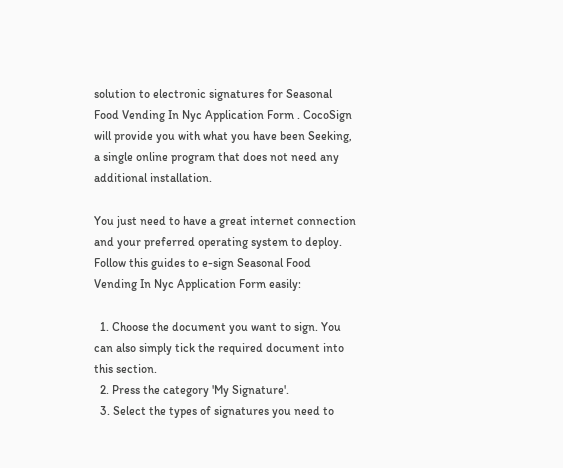solution to electronic signatures for Seasonal Food Vending In Nyc Application Form . CocoSign will provide you with what you have been Seeking, a single online program that does not need any additional installation.

You just need to have a great internet connection and your preferred operating system to deploy. Follow this guides to e-sign Seasonal Food Vending In Nyc Application Form easily:

  1. Choose the document you want to sign. You can also simply tick the required document into this section.
  2. Press the category 'My Signature'.
  3. Select the types of signatures you need to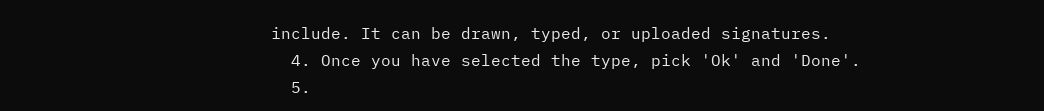include. It can be drawn, typed, or uploaded signatures.
  4. Once you have selected the type, pick 'Ok' and 'Done'.
  5.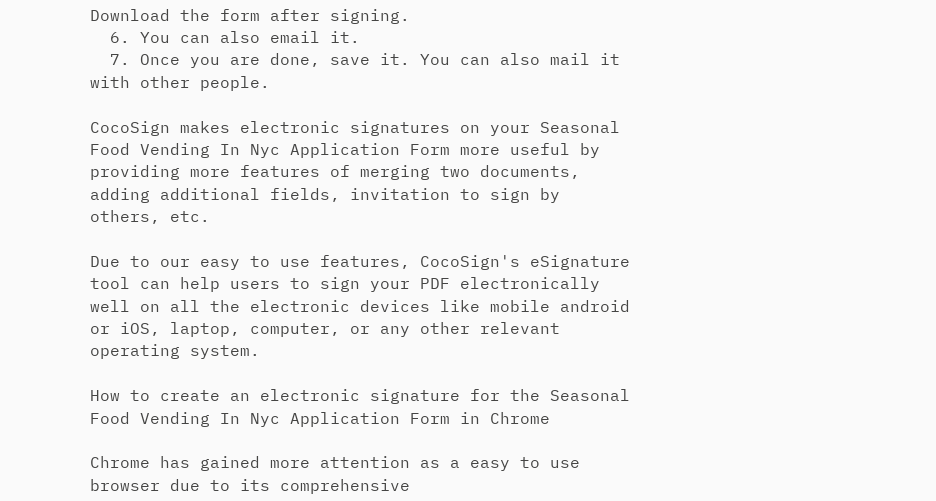Download the form after signing.
  6. You can also email it.
  7. Once you are done, save it. You can also mail it with other people.

CocoSign makes electronic signatures on your Seasonal Food Vending In Nyc Application Form more useful by providing more features of merging two documents, adding additional fields, invitation to sign by others, etc.

Due to our easy to use features, CocoSign's eSignature tool can help users to sign your PDF electronically well on all the electronic devices like mobile android or iOS, laptop, computer, or any other relevant operating system.

How to create an electronic signature for the Seasonal Food Vending In Nyc Application Form in Chrome

Chrome has gained more attention as a easy to use browser due to its comprehensive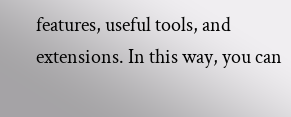features, useful tools, and extensions. In this way, you can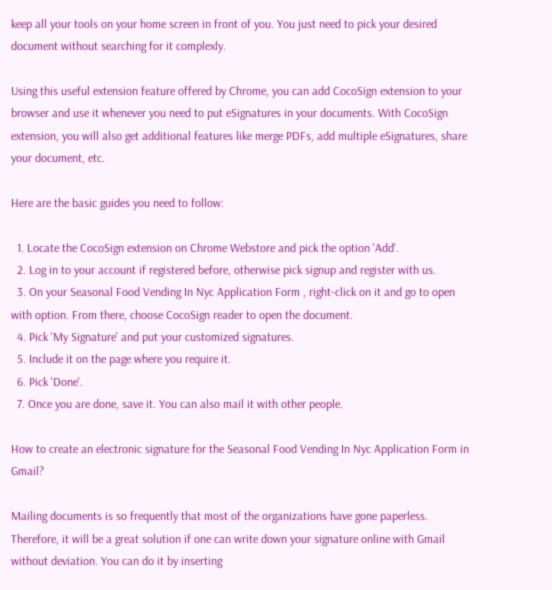keep all your tools on your home screen in front of you. You just need to pick your desired document without searching for it complexly.

Using this useful extension feature offered by Chrome, you can add CocoSign extension to your browser and use it whenever you need to put eSignatures in your documents. With CocoSign extension, you will also get additional features like merge PDFs, add multiple eSignatures, share your document, etc.

Here are the basic guides you need to follow:

  1. Locate the CocoSign extension on Chrome Webstore and pick the option 'Add'.
  2. Log in to your account if registered before, otherwise pick signup and register with us.
  3. On your Seasonal Food Vending In Nyc Application Form , right-click on it and go to open with option. From there, choose CocoSign reader to open the document.
  4. Pick 'My Signature' and put your customized signatures.
  5. Include it on the page where you require it.
  6. Pick 'Done'.
  7. Once you are done, save it. You can also mail it with other people.

How to create an electronic signature for the Seasonal Food Vending In Nyc Application Form in Gmail?

Mailing documents is so frequently that most of the organizations have gone paperless. Therefore, it will be a great solution if one can write down your signature online with Gmail without deviation. You can do it by inserting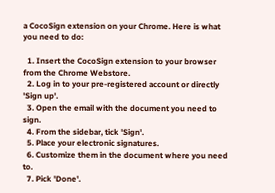a CocoSign extension on your Chrome. Here is what you need to do:

  1. Insert the CocoSign extension to your browser from the Chrome Webstore.
  2. Log in to your pre-registered account or directly 'Sign up'.
  3. Open the email with the document you need to sign.
  4. From the sidebar, tick 'Sign'.
  5. Place your electronic signatures.
  6. Customize them in the document where you need to.
  7. Pick 'Done'.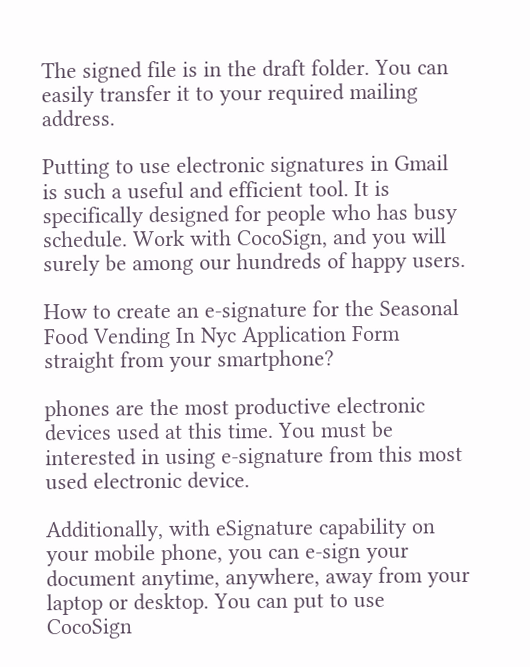The signed file is in the draft folder. You can easily transfer it to your required mailing address.

Putting to use electronic signatures in Gmail is such a useful and efficient tool. It is specifically designed for people who has busy schedule. Work with CocoSign, and you will surely be among our hundreds of happy users.

How to create an e-signature for the Seasonal Food Vending In Nyc Application Form straight from your smartphone?

phones are the most productive electronic devices used at this time. You must be interested in using e-signature from this most used electronic device.

Additionally, with eSignature capability on your mobile phone, you can e-sign your document anytime, anywhere, away from your laptop or desktop. You can put to use CocoSign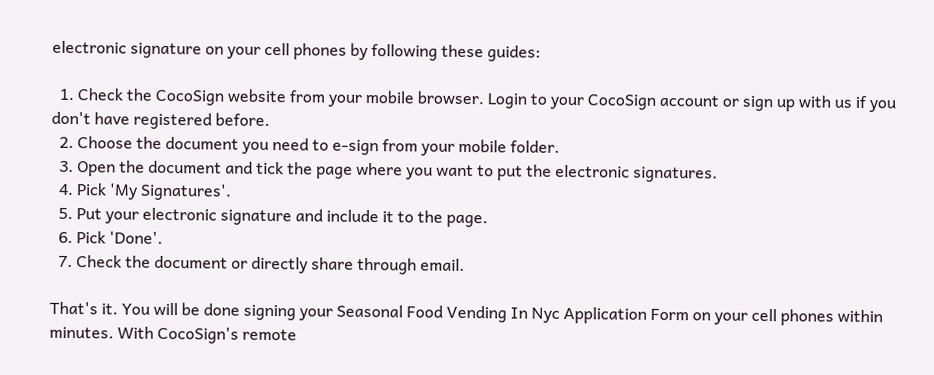electronic signature on your cell phones by following these guides:

  1. Check the CocoSign website from your mobile browser. Login to your CocoSign account or sign up with us if you don't have registered before.
  2. Choose the document you need to e-sign from your mobile folder.
  3. Open the document and tick the page where you want to put the electronic signatures.
  4. Pick 'My Signatures'.
  5. Put your electronic signature and include it to the page.
  6. Pick 'Done'.
  7. Check the document or directly share through email.

That's it. You will be done signing your Seasonal Food Vending In Nyc Application Form on your cell phones within minutes. With CocoSign's remote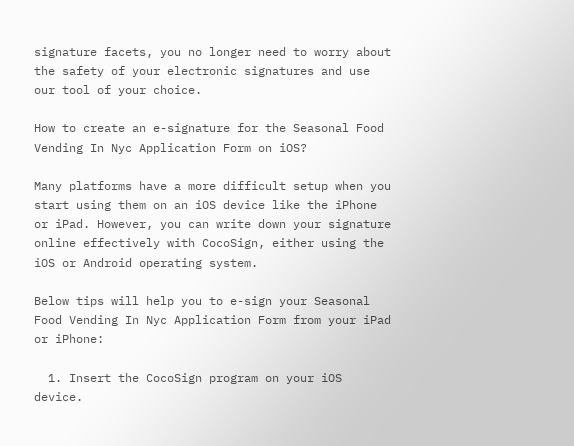signature facets, you no longer need to worry about the safety of your electronic signatures and use our tool of your choice.

How to create an e-signature for the Seasonal Food Vending In Nyc Application Form on iOS?

Many platforms have a more difficult setup when you start using them on an iOS device like the iPhone or iPad. However, you can write down your signature online effectively with CocoSign, either using the iOS or Android operating system.

Below tips will help you to e-sign your Seasonal Food Vending In Nyc Application Form from your iPad or iPhone:

  1. Insert the CocoSign program on your iOS device.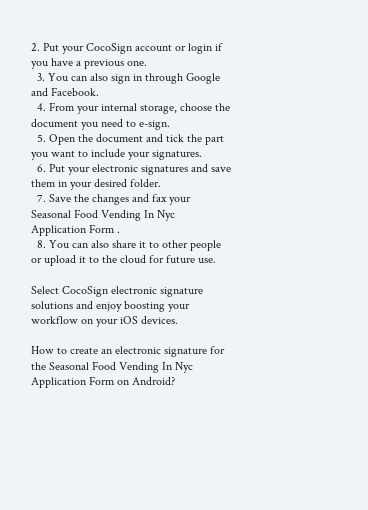2. Put your CocoSign account or login if you have a previous one.
  3. You can also sign in through Google and Facebook.
  4. From your internal storage, choose the document you need to e-sign.
  5. Open the document and tick the part you want to include your signatures.
  6. Put your electronic signatures and save them in your desired folder.
  7. Save the changes and fax your Seasonal Food Vending In Nyc Application Form .
  8. You can also share it to other people or upload it to the cloud for future use.

Select CocoSign electronic signature solutions and enjoy boosting your workflow on your iOS devices.

How to create an electronic signature for the Seasonal Food Vending In Nyc Application Form on Android?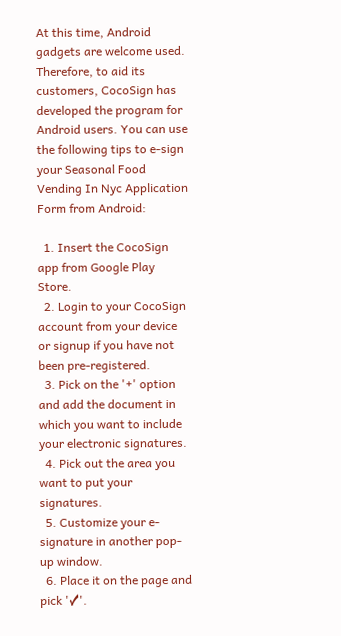At this time, Android gadgets are welcome used. Therefore, to aid its customers, CocoSign has developed the program for Android users. You can use the following tips to e-sign your Seasonal Food Vending In Nyc Application Form from Android:

  1. Insert the CocoSign app from Google Play Store.
  2. Login to your CocoSign account from your device or signup if you have not been pre-registered.
  3. Pick on the '+' option and add the document in which you want to include your electronic signatures.
  4. Pick out the area you want to put your signatures.
  5. Customize your e-signature in another pop-up window.
  6. Place it on the page and pick '✓'.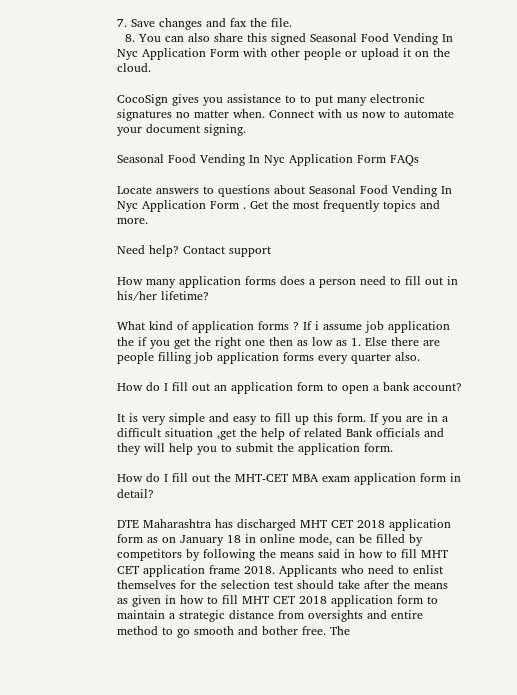7. Save changes and fax the file.
  8. You can also share this signed Seasonal Food Vending In Nyc Application Form with other people or upload it on the cloud.

CocoSign gives you assistance to to put many electronic signatures no matter when. Connect with us now to automate your document signing.

Seasonal Food Vending In Nyc Application Form FAQs

Locate answers to questions about Seasonal Food Vending In Nyc Application Form . Get the most frequently topics and more.

Need help? Contact support

How many application forms does a person need to fill out in his/her lifetime?

What kind of application forms ? If i assume job application the if you get the right one then as low as 1. Else there are people filling job application forms every quarter also.

How do I fill out an application form to open a bank account?

It is very simple and easy to fill up this form. If you are in a difficult situation ,get the help of related Bank officials and they will help you to submit the application form.

How do I fill out the MHT-CET MBA exam application form in detail?

DTE Maharashtra has discharged MHT CET 2018 application form as on January 18 in online mode, can be filled by competitors by following the means said in how to fill MHT CET application frame 2018. Applicants who need to enlist themselves for the selection test should take after the means as given in how to fill MHT CET 2018 application form to maintain a strategic distance from oversights and entire method to go smooth and bother free. The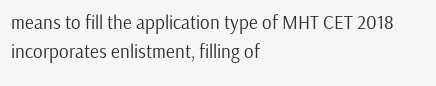means to fill the application type of MHT CET 2018 incorporates enlistment, filling of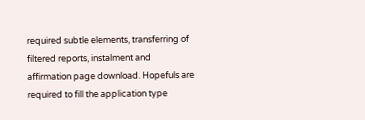required subtle elements, transferring of filtered reports, instalment and affirmation page download. Hopefuls are required to fill the application type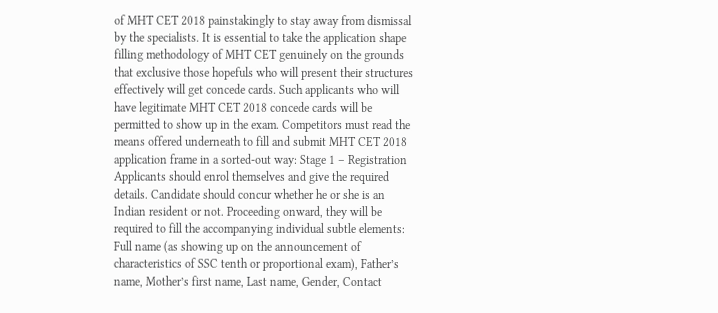of MHT CET 2018 painstakingly to stay away from dismissal by the specialists. It is essential to take the application shape filling methodology of MHT CET genuinely on the grounds that exclusive those hopefuls who will present their structures effectively will get concede cards. Such applicants who will have legitimate MHT CET 2018 concede cards will be permitted to show up in the exam. Competitors must read the means offered underneath to fill and submit MHT CET 2018 application frame in a sorted-out way: Stage 1 – Registration Applicants should enrol themselves and give the required details. Candidate should concur whether he or she is an Indian resident or not. Proceeding onward, they will be required to fill the accompanying individual subtle elements: Full name (as showing up on the announcement of characteristics of SSC tenth or proportional exam), Father’s name, Mother’s first name, Last name, Gender, Contact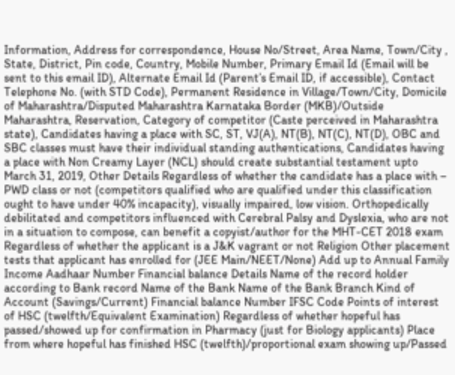Information, Address for correspondence, House No/Street, Area Name, Town/City , State, District, Pin code, Country, Mobile Number, Primary Email Id (Email will be sent to this email ID), Alternate Email Id (Parent’s Email ID, if accessible), Contact Telephone No. (with STD Code), Permanent Residence in Village/Town/City, Domicile of Maharashtra/Disputed Maharashtra Karnataka Border (MKB)/Outside Maharashtra, Reservation, Category of competitor (Caste perceived in Maharashtra state), Candidates having a place with SC, ST, VJ(A), NT(B), NT(C), NT(D), OBC and SBC classes must have their individual standing authentications, Candidates having a place with Non Creamy Layer (NCL) should create substantial testament upto March 31, 2019, Other Details Regardless of whether the candidate has a place with – PWD class or not (competitors qualified who are qualified under this classification ought to have under 40% incapacity), visually impaired, low vision. Orthopedically debilitated and competitors influenced with Cerebral Palsy and Dyslexia, who are not in a situation to compose, can benefit a copyist/author for the MHT-CET 2018 exam Regardless of whether the applicant is a J&K vagrant or not Religion Other placement tests that applicant has enrolled for (JEE Main/NEET/None) Add up to Annual Family Income Aadhaar Number Financial balance Details Name of the record holder according to Bank record Name of the Bank Name of the Bank Branch Kind of Account (Savings/Current) Financial balance Number IFSC Code Points of interest of HSC (twelfth/Equivalent Examination) Regardless of whether hopeful has passed/showed up for confirmation in Pharmacy (just for Biology applicants) Place from where hopeful has finished HSC (twelfth)/proportional exam showing up/Passed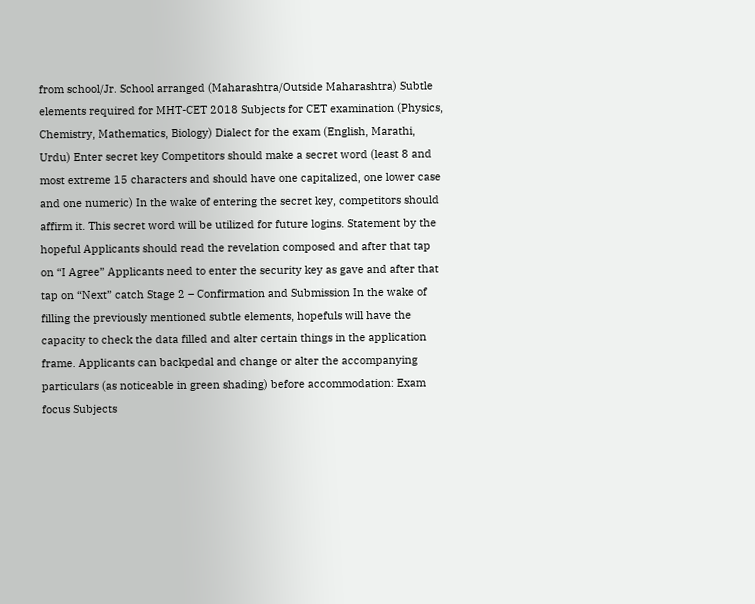from school/Jr. School arranged (Maharashtra/Outside Maharashtra) Subtle elements required for MHT-CET 2018 Subjects for CET examination (Physics, Chemistry, Mathematics, Biology) Dialect for the exam (English, Marathi, Urdu) Enter secret key Competitors should make a secret word (least 8 and most extreme 15 characters and should have one capitalized, one lower case and one numeric) In the wake of entering the secret key, competitors should affirm it. This secret word will be utilized for future logins. Statement by the hopeful Applicants should read the revelation composed and after that tap on “I Agree” Applicants need to enter the security key as gave and after that tap on “Next” catch Stage 2 – Confirmation and Submission In the wake of filling the previously mentioned subtle elements, hopefuls will have the capacity to check the data filled and alter certain things in the application frame. Applicants can backpedal and change or alter the accompanying particulars (as noticeable in green shading) before accommodation: Exam focus Subjects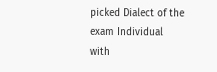picked Dialect of the exam Individual with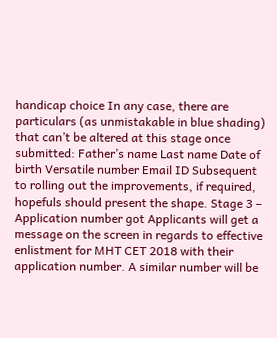handicap choice In any case, there are particulars (as unmistakable in blue shading) that can’t be altered at this stage once submitted: Father’s name Last name Date of birth Versatile number Email ID Subsequent to rolling out the improvements, if required, hopefuls should present the shape. Stage 3 – Application number got Applicants will get a message on the screen in regards to effective enlistment for MHT CET 2018 with their application number. A similar number will be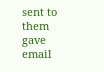sent to them gave email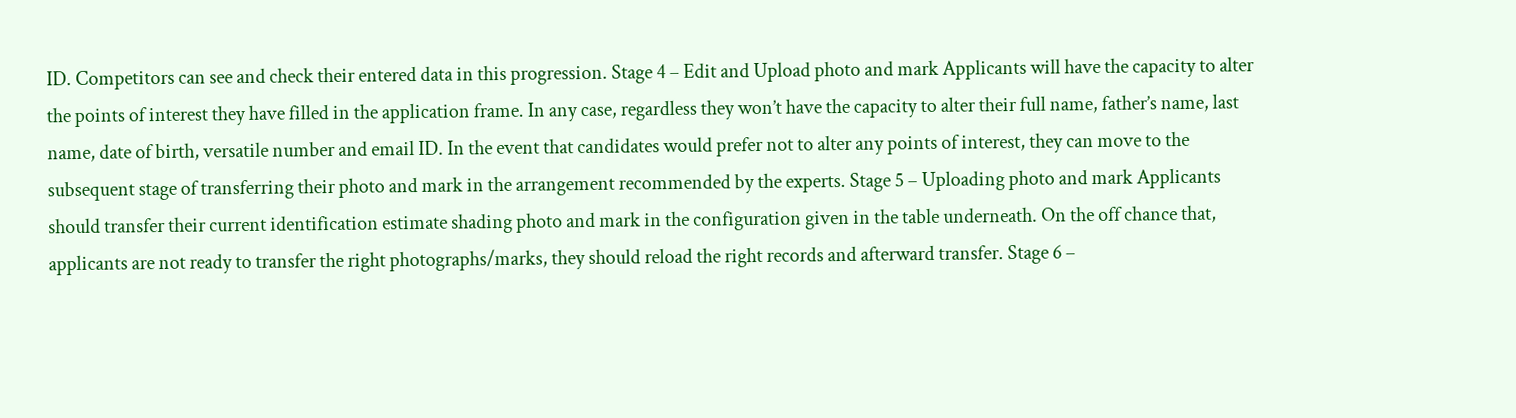ID. Competitors can see and check their entered data in this progression. Stage 4 – Edit and Upload photo and mark Applicants will have the capacity to alter the points of interest they have filled in the application frame. In any case, regardless they won’t have the capacity to alter their full name, father’s name, last name, date of birth, versatile number and email ID. In the event that candidates would prefer not to alter any points of interest, they can move to the subsequent stage of transferring their photo and mark in the arrangement recommended by the experts. Stage 5 – Uploading photo and mark Applicants should transfer their current identification estimate shading photo and mark in the configuration given in the table underneath. On the off chance that, applicants are not ready to transfer the right photographs/marks, they should reload the right records and afterward transfer. Stage 6 –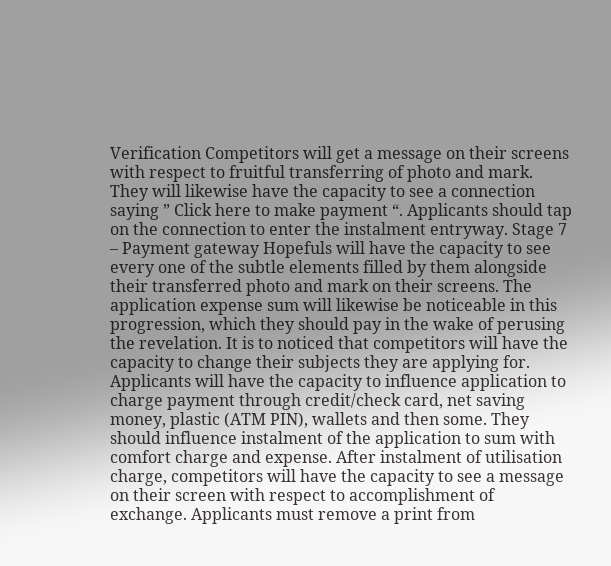Verification Competitors will get a message on their screens with respect to fruitful transferring of photo and mark. They will likewise have the capacity to see a connection saying ” Click here to make payment “. Applicants should tap on the connection to enter the instalment entryway. Stage 7 – Payment gateway Hopefuls will have the capacity to see every one of the subtle elements filled by them alongside their transferred photo and mark on their screens. The application expense sum will likewise be noticeable in this progression, which they should pay in the wake of perusing the revelation. It is to noticed that competitors will have the capacity to change their subjects they are applying for. Applicants will have the capacity to influence application to charge payment through credit/check card, net saving money, plastic (ATM PIN), wallets and then some. They should influence instalment of the application to sum with comfort charge and expense. After instalment of utilisation charge, competitors will have the capacity to see a message on their screen with respect to accomplishment of exchange. Applicants must remove a print from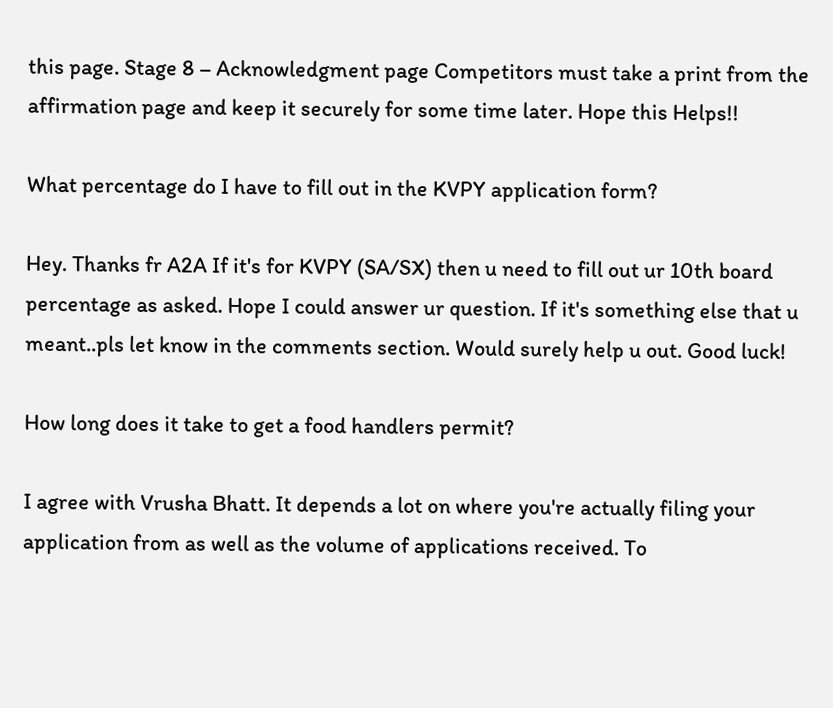this page. Stage 8 – Acknowledgment page Competitors must take a print from the affirmation page and keep it securely for some time later. Hope this Helps!!

What percentage do I have to fill out in the KVPY application form?

Hey. Thanks fr A2A If it's for KVPY (SA/SX) then u need to fill out ur 10th board percentage as asked. Hope I could answer ur question. If it's something else that u meant..pls let know in the comments section. Would surely help u out. Good luck!

How long does it take to get a food handlers permit?

I agree with Vrusha Bhatt. It depends a lot on where you're actually filing your application from as well as the volume of applications received. To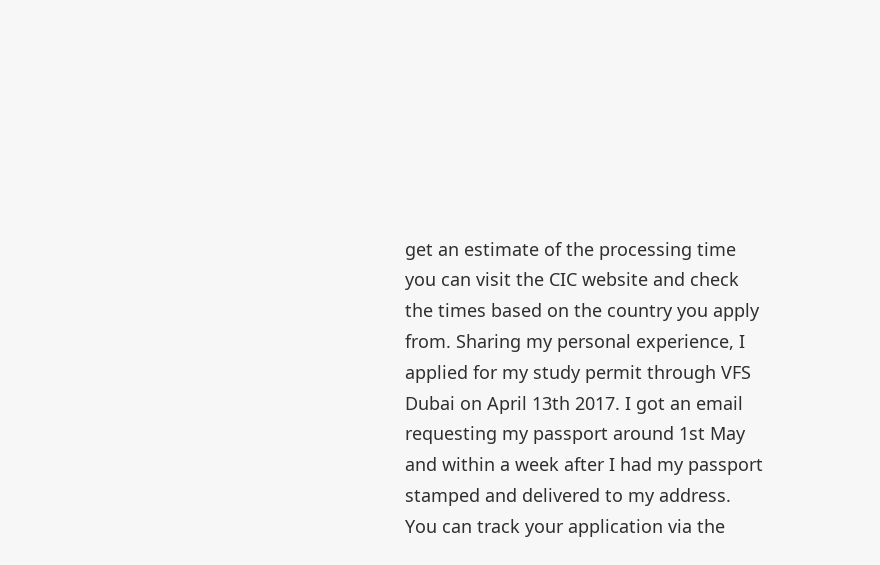get an estimate of the processing time you can visit the CIC website and check the times based on the country you apply from. Sharing my personal experience, I applied for my study permit through VFS Dubai on April 13th 2017. I got an email requesting my passport around 1st May and within a week after I had my passport stamped and delivered to my address. You can track your application via the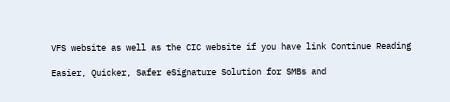VFS website as well as the CIC website if you have link Continue Reading

Easier, Quicker, Safer eSignature Solution for SMBs and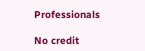Professionals

No credit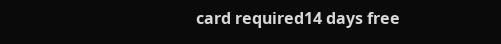card required14 days free